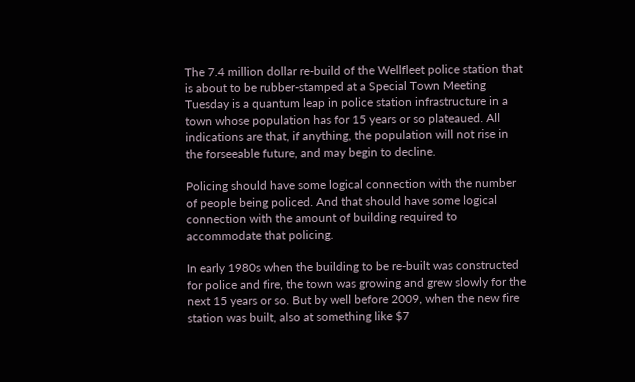The 7.4 million dollar re-build of the Wellfleet police station that is about to be rubber-stamped at a Special Town Meeting Tuesday is a quantum leap in police station infrastructure in a town whose population has for 15 years or so plateaued. All indications are that, if anything, the population will not rise in the forseeable future, and may begin to decline.

Policing should have some logical connection with the number of people being policed. And that should have some logical connection with the amount of building required to accommodate that policing.

In early 1980s when the building to be re-built was constructed for police and fire, the town was growing and grew slowly for the next 15 years or so. But by well before 2009, when the new fire station was built, also at something like $7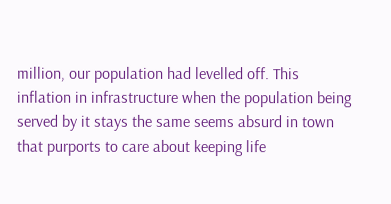million, our population had levelled off. This inflation in infrastructure when the population being served by it stays the same seems absurd in town that purports to care about keeping life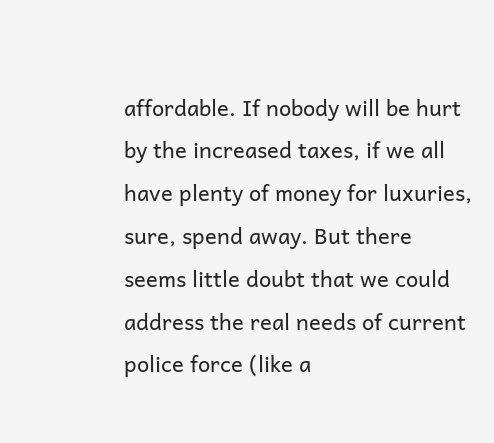affordable. If nobody will be hurt by the increased taxes, if we all have plenty of money for luxuries, sure, spend away. But there seems little doubt that we could address the real needs of current police force (like a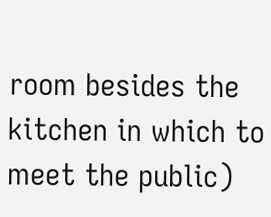room besides the kitchen in which to meet the public)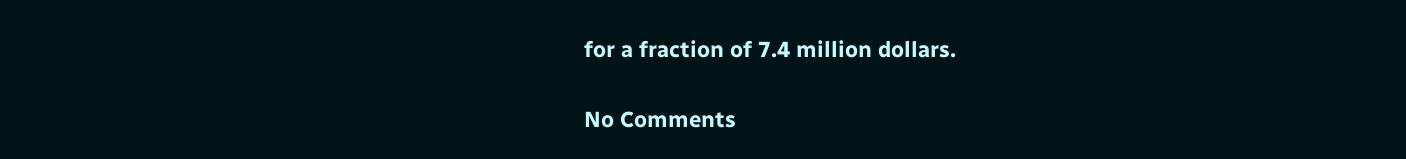for a fraction of 7.4 million dollars.

No Comments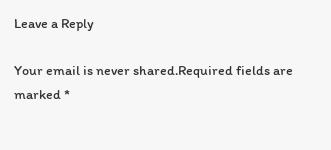Leave a Reply

Your email is never shared.Required fields are marked *